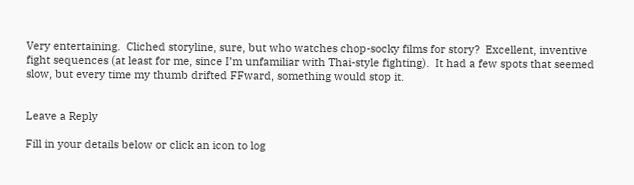Very entertaining.  Cliched storyline, sure, but who watches chop-socky films for story?  Excellent, inventive fight sequences (at least for me, since I’m unfamiliar with Thai-style fighting).  It had a few spots that seemed slow, but every time my thumb drifted FFward, something would stop it.


Leave a Reply

Fill in your details below or click an icon to log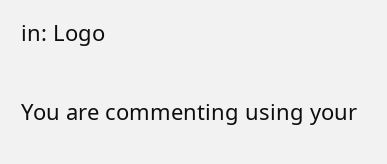in: Logo

You are commenting using your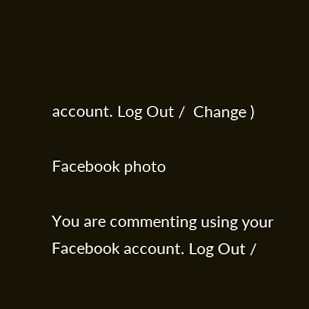account. Log Out /  Change )

Facebook photo

You are commenting using your Facebook account. Log Out /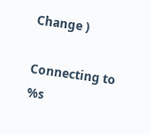Change )

Connecting to %s